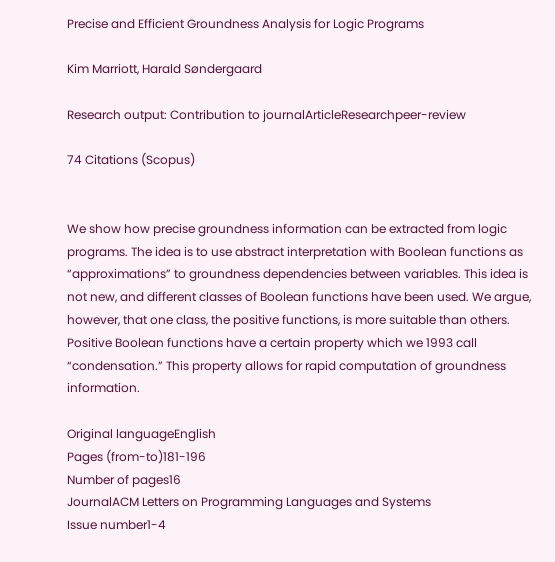Precise and Efficient Groundness Analysis for Logic Programs

Kim Marriott, Harald Søndergaard

Research output: Contribution to journalArticleResearchpeer-review

74 Citations (Scopus)


We show how precise groundness information can be extracted from logic programs. The idea is to use abstract interpretation with Boolean functions as “approximations” to groundness dependencies between variables. This idea is not new, and different classes of Boolean functions have been used. We argue, however, that one class, the positive functions, is more suitable than others. Positive Boolean functions have a certain property which we 1993 call “condensation.” This property allows for rapid computation of groundness information.

Original languageEnglish
Pages (from-to)181-196
Number of pages16
JournalACM Letters on Programming Languages and Systems
Issue number1-4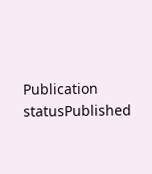Publication statusPublished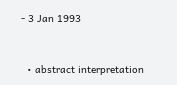- 3 Jan 1993


  • abstract interpretation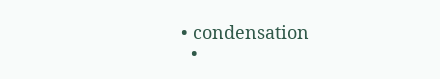• condensation
  •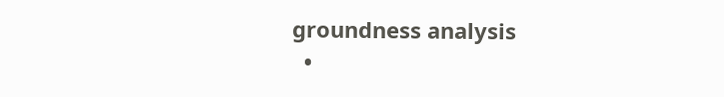groundness analysis
  •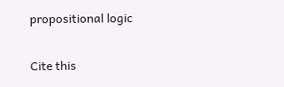propositional logic

Cite this